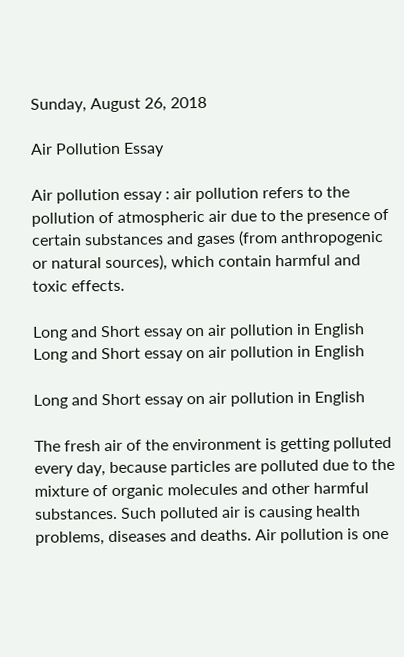Sunday, August 26, 2018

Air Pollution Essay

Air pollution essay : air pollution refers to the pollution of atmospheric air due to the presence of certain substances and gases (from anthropogenic or natural sources), which contain harmful and toxic effects.

Long and Short essay on air pollution in English
Long and Short essay on air pollution in English

Long and Short essay on air pollution in English

The fresh air of the environment is getting polluted every day, because particles are polluted due to the mixture of organic molecules and other harmful substances. Such polluted air is causing health problems, diseases and deaths. Air pollution is one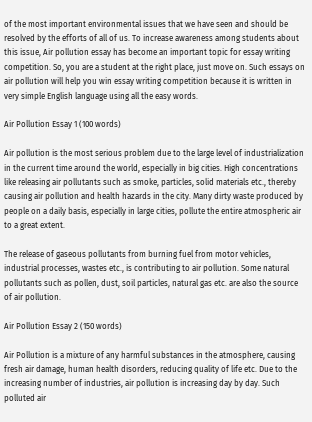of the most important environmental issues that we have seen and should be resolved by the efforts of all of us. To increase awareness among students about this issue, Air pollution essay has become an important topic for essay writing competition. So, you are a student at the right place, just move on. Such essays on air pollution will help you win essay writing competition because it is written in very simple English language using all the easy words.

Air Pollution Essay 1 (100 words)

Air pollution is the most serious problem due to the large level of industrialization in the current time around the world, especially in big cities. High concentrations like releasing air pollutants such as smoke, particles, solid materials etc., thereby causing air pollution and health hazards in the city. Many dirty waste produced by people on a daily basis, especially in large cities, pollute the entire atmospheric air to a great extent.

The release of gaseous pollutants from burning fuel from motor vehicles, industrial processes, wastes etc., is contributing to air pollution. Some natural pollutants such as pollen, dust, soil particles, natural gas etc. are also the source of air pollution.

Air Pollution Essay 2 (150 words)

Air Pollution is a mixture of any harmful substances in the atmosphere, causing fresh air damage, human health disorders, reducing quality of life etc. Due to the increasing number of industries, air pollution is increasing day by day. Such polluted air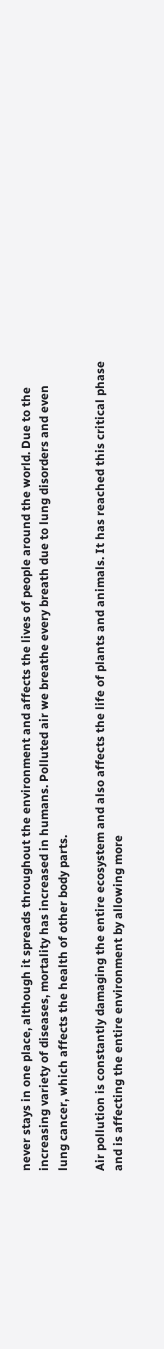never stays in one place, although it spreads throughout the environment and affects the lives of people around the world. Due to the increasing variety of diseases, mortality has increased in humans. Polluted air we breathe every breath due to lung disorders and even lung cancer, which affects the health of other body parts.

Air pollution is constantly damaging the entire ecosystem and also affects the life of plants and animals. It has reached this critical phase and is affecting the entire environment by allowing more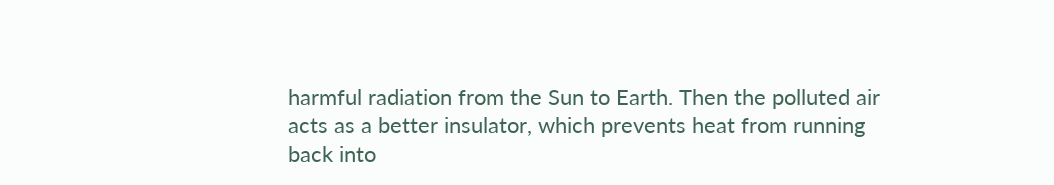harmful radiation from the Sun to Earth. Then the polluted air acts as a better insulator, which prevents heat from running back into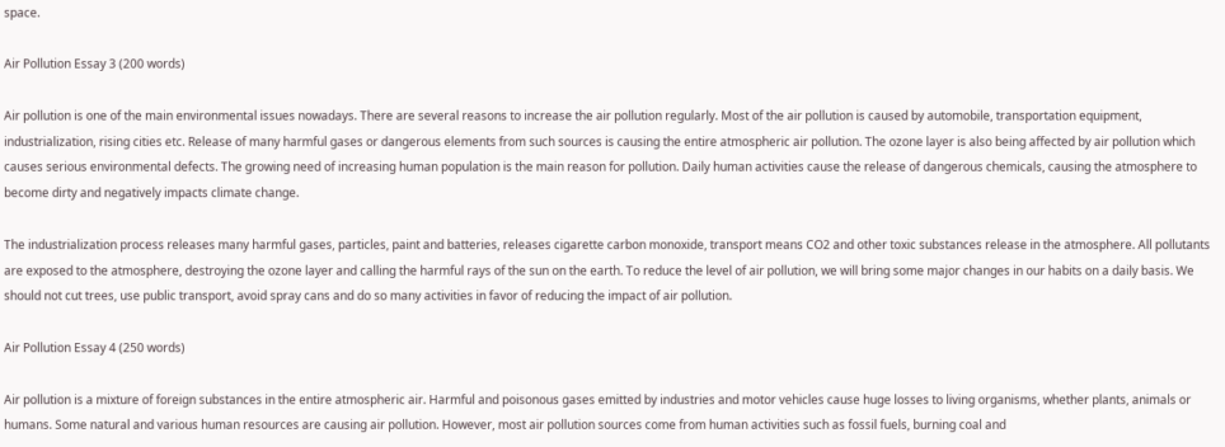space.

Air Pollution Essay 3 (200 words)

Air pollution is one of the main environmental issues nowadays. There are several reasons to increase the air pollution regularly. Most of the air pollution is caused by automobile, transportation equipment, industrialization, rising cities etc. Release of many harmful gases or dangerous elements from such sources is causing the entire atmospheric air pollution. The ozone layer is also being affected by air pollution which causes serious environmental defects. The growing need of increasing human population is the main reason for pollution. Daily human activities cause the release of dangerous chemicals, causing the atmosphere to become dirty and negatively impacts climate change.

The industrialization process releases many harmful gases, particles, paint and batteries, releases cigarette carbon monoxide, transport means CO2 and other toxic substances release in the atmosphere. All pollutants are exposed to the atmosphere, destroying the ozone layer and calling the harmful rays of the sun on the earth. To reduce the level of air pollution, we will bring some major changes in our habits on a daily basis. We should not cut trees, use public transport, avoid spray cans and do so many activities in favor of reducing the impact of air pollution.

Air Pollution Essay 4 (250 words)

Air pollution is a mixture of foreign substances in the entire atmospheric air. Harmful and poisonous gases emitted by industries and motor vehicles cause huge losses to living organisms, whether plants, animals or humans. Some natural and various human resources are causing air pollution. However, most air pollution sources come from human activities such as fossil fuels, burning coal and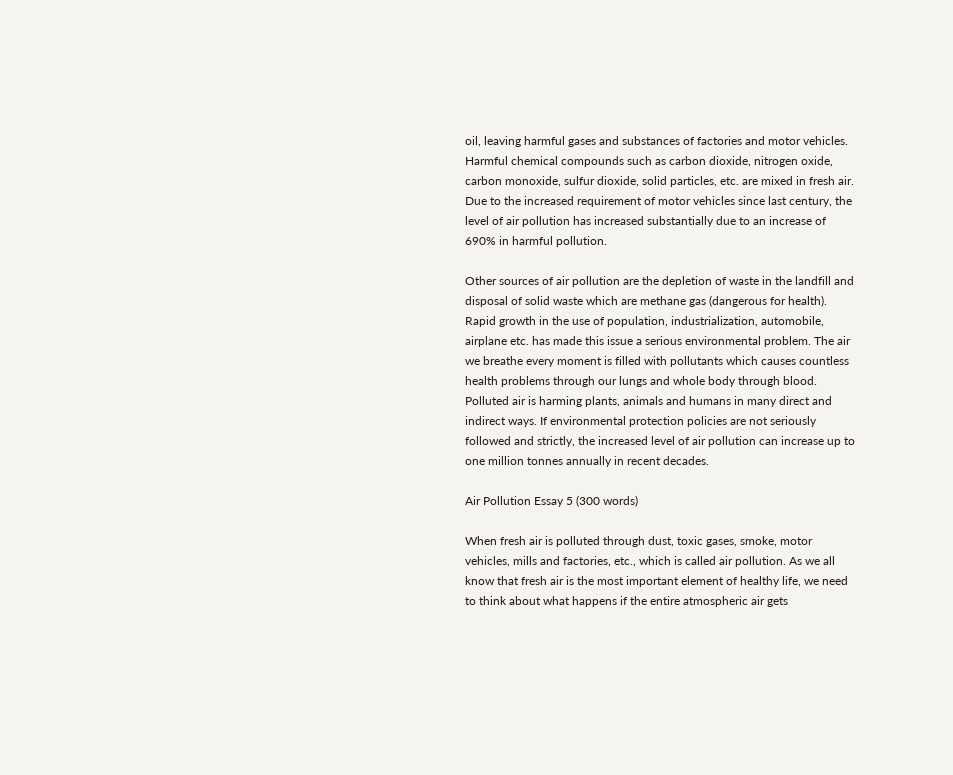oil, leaving harmful gases and substances of factories and motor vehicles. Harmful chemical compounds such as carbon dioxide, nitrogen oxide, carbon monoxide, sulfur dioxide, solid particles, etc. are mixed in fresh air. Due to the increased requirement of motor vehicles since last century, the level of air pollution has increased substantially due to an increase of 690% in harmful pollution.

Other sources of air pollution are the depletion of waste in the landfill and disposal of solid waste which are methane gas (dangerous for health). Rapid growth in the use of population, industrialization, automobile, airplane etc. has made this issue a serious environmental problem. The air we breathe every moment is filled with pollutants which causes countless health problems through our lungs and whole body through blood. Polluted air is harming plants, animals and humans in many direct and indirect ways. If environmental protection policies are not seriously followed and strictly, the increased level of air pollution can increase up to one million tonnes annually in recent decades.

Air Pollution Essay 5 (300 words)

When fresh air is polluted through dust, toxic gases, smoke, motor vehicles, mills and factories, etc., which is called air pollution. As we all know that fresh air is the most important element of healthy life, we need to think about what happens if the entire atmospheric air gets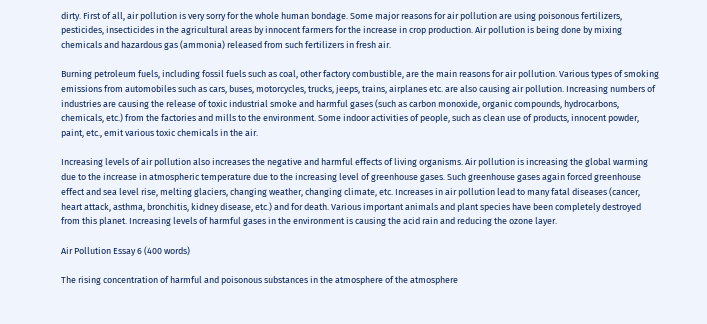dirty. First of all, air pollution is very sorry for the whole human bondage. Some major reasons for air pollution are using poisonous fertilizers, pesticides, insecticides in the agricultural areas by innocent farmers for the increase in crop production. Air pollution is being done by mixing chemicals and hazardous gas (ammonia) released from such fertilizers in fresh air.

Burning petroleum fuels, including fossil fuels such as coal, other factory combustible, are the main reasons for air pollution. Various types of smoking emissions from automobiles such as cars, buses, motorcycles, trucks, jeeps, trains, airplanes etc. are also causing air pollution. Increasing numbers of industries are causing the release of toxic industrial smoke and harmful gases (such as carbon monoxide, organic compounds, hydrocarbons, chemicals, etc.) from the factories and mills to the environment. Some indoor activities of people, such as clean use of products, innocent powder, paint, etc., emit various toxic chemicals in the air.

Increasing levels of air pollution also increases the negative and harmful effects of living organisms. Air pollution is increasing the global warming due to the increase in atmospheric temperature due to the increasing level of greenhouse gases. Such greenhouse gases again forced greenhouse effect and sea level rise, melting glaciers, changing weather, changing climate, etc. Increases in air pollution lead to many fatal diseases (cancer, heart attack, asthma, bronchitis, kidney disease, etc.) and for death. Various important animals and plant species have been completely destroyed from this planet. Increasing levels of harmful gases in the environment is causing the acid rain and reducing the ozone layer.

Air Pollution Essay 6 (400 words)

The rising concentration of harmful and poisonous substances in the atmosphere of the atmosphere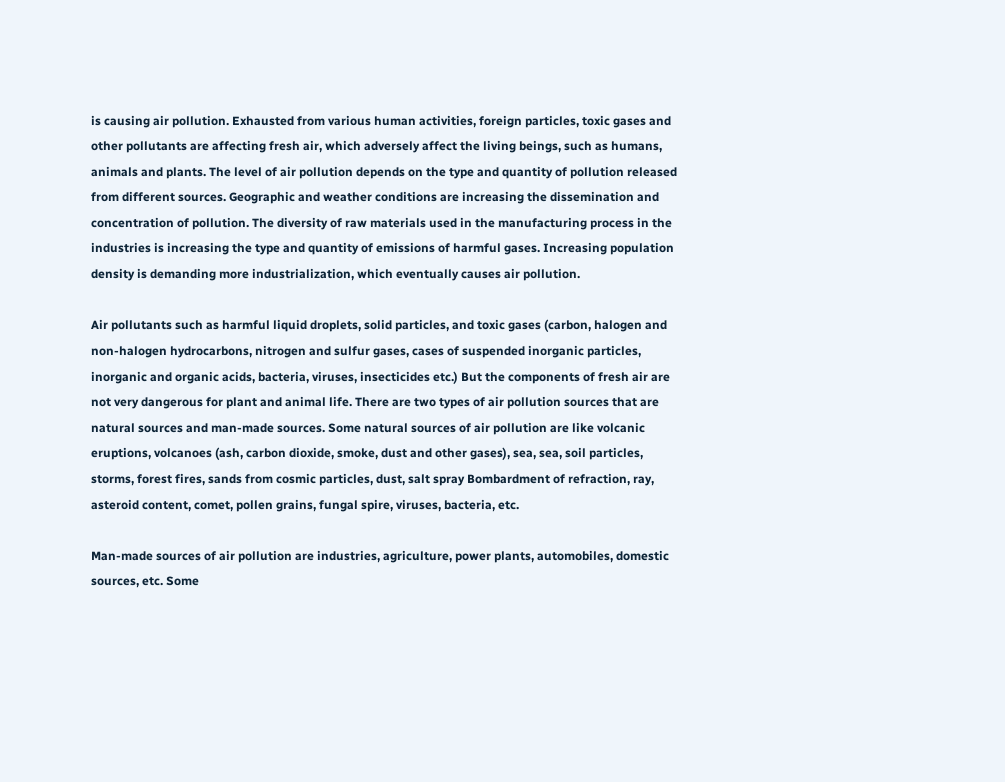is causing air pollution. Exhausted from various human activities, foreign particles, toxic gases and other pollutants are affecting fresh air, which adversely affect the living beings, such as humans, animals and plants. The level of air pollution depends on the type and quantity of pollution released from different sources. Geographic and weather conditions are increasing the dissemination and concentration of pollution. The diversity of raw materials used in the manufacturing process in the industries is increasing the type and quantity of emissions of harmful gases. Increasing population density is demanding more industrialization, which eventually causes air pollution.

Air pollutants such as harmful liquid droplets, solid particles, and toxic gases (carbon, halogen and non-halogen hydrocarbons, nitrogen and sulfur gases, cases of suspended inorganic particles, inorganic and organic acids, bacteria, viruses, insecticides etc.) But the components of fresh air are not very dangerous for plant and animal life. There are two types of air pollution sources that are natural sources and man-made sources. Some natural sources of air pollution are like volcanic eruptions, volcanoes (ash, carbon dioxide, smoke, dust and other gases), sea, sea, soil particles, storms, forest fires, sands from cosmic particles, dust, salt spray Bombardment of refraction, ray, asteroid content, comet, pollen grains, fungal spire, viruses, bacteria, etc.

Man-made sources of air pollution are industries, agriculture, power plants, automobiles, domestic sources, etc. Some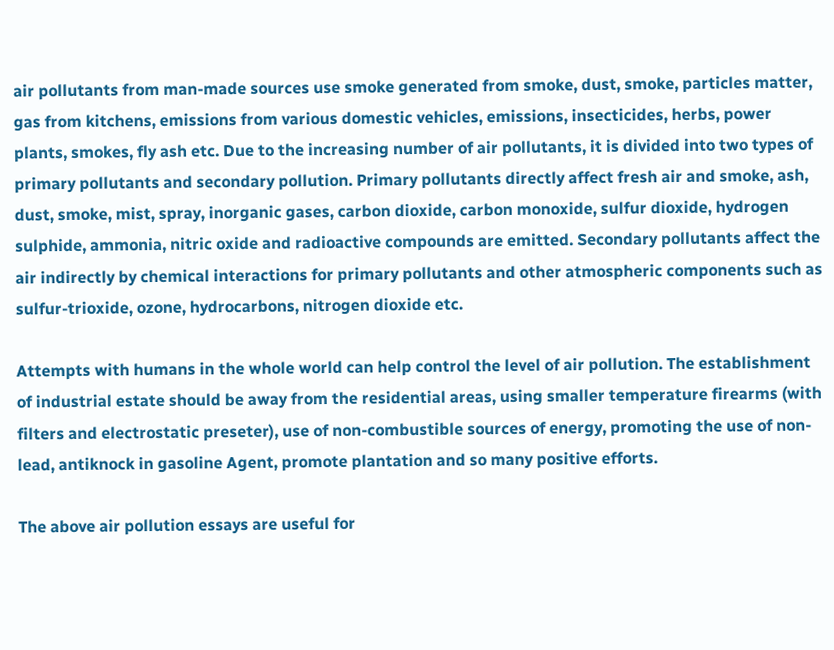air pollutants from man-made sources use smoke generated from smoke, dust, smoke, particles matter, gas from kitchens, emissions from various domestic vehicles, emissions, insecticides, herbs, power plants, smokes, fly ash etc. Due to the increasing number of air pollutants, it is divided into two types of primary pollutants and secondary pollution. Primary pollutants directly affect fresh air and smoke, ash, dust, smoke, mist, spray, inorganic gases, carbon dioxide, carbon monoxide, sulfur dioxide, hydrogen sulphide, ammonia, nitric oxide and radioactive compounds are emitted. Secondary pollutants affect the air indirectly by chemical interactions for primary pollutants and other atmospheric components such as sulfur-trioxide, ozone, hydrocarbons, nitrogen dioxide etc.

Attempts with humans in the whole world can help control the level of air pollution. The establishment of industrial estate should be away from the residential areas, using smaller temperature firearms (with filters and electrostatic preseter), use of non-combustible sources of energy, promoting the use of non-lead, antiknock in gasoline Agent, promote plantation and so many positive efforts.

The above air pollution essays are useful for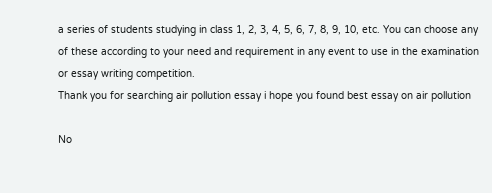a series of students studying in class 1, 2, 3, 4, 5, 6, 7, 8, 9, 10, etc. You can choose any of these according to your need and requirement in any event to use in the examination or essay writing competition.
Thank you for searching air pollution essay i hope you found best essay on air pollution

No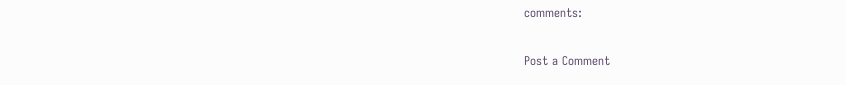comments:

Post a Comment